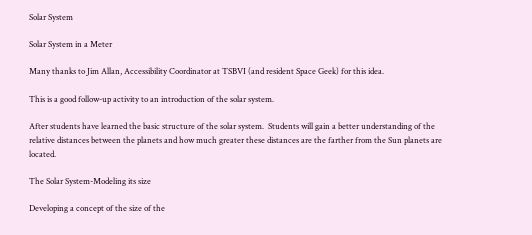Solar System

Solar System in a Meter

Many thanks to Jim Allan, Accessibility Coordinator at TSBVI (and resident Space Geek) for this idea.

This is a good follow-up activity to an introduction of the solar system.

After students have learned the basic structure of the solar system.  Students will gain a better understanding of the relative distances between the planets and how much greater these distances are the farther from the Sun planets are located.

The Solar System-Modeling its size

Developing a concept of the size of the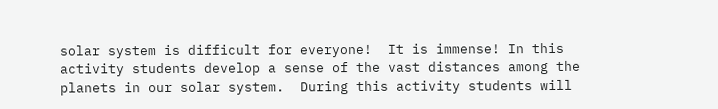solar system is difficult for everyone!  It is immense! In this activity students develop a sense of the vast distances among the planets in our solar system.  During this activity students will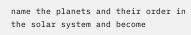name the planets and their order in the solar system and become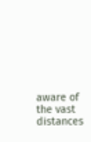aware of the vast distances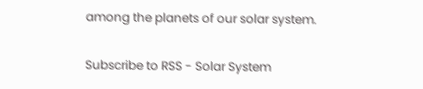among the planets of our solar system.

Subscribe to RSS - Solar System